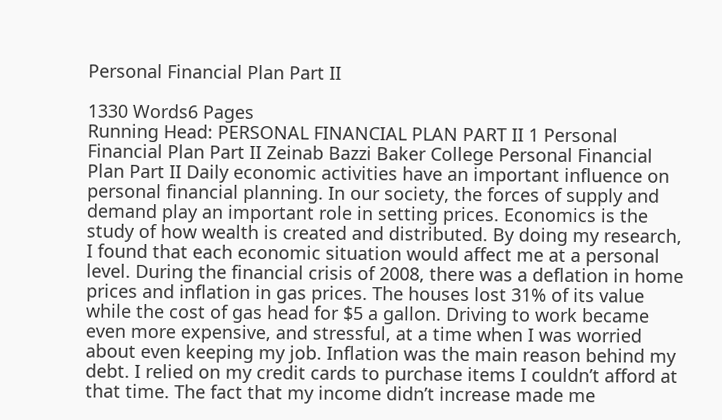Personal Financial Plan Part II

1330 Words6 Pages
Running Head: PERSONAL FINANCIAL PLAN PART II 1 Personal Financial Plan Part II Zeinab Bazzi Baker College Personal Financial Plan Part II Daily economic activities have an important influence on personal financial planning. In our society, the forces of supply and demand play an important role in setting prices. Economics is the study of how wealth is created and distributed. By doing my research, I found that each economic situation would affect me at a personal level. During the financial crisis of 2008, there was a deflation in home prices and inflation in gas prices. The houses lost 31% of its value while the cost of gas head for $5 a gallon. Driving to work became even more expensive, and stressful, at a time when I was worried about even keeping my job. Inflation was the main reason behind my debt. I relied on my credit cards to purchase items I couldn’t afford at that time. The fact that my income didn’t increase made me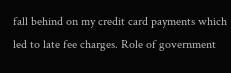fall behind on my credit card payments which led to late fee charges. Role of government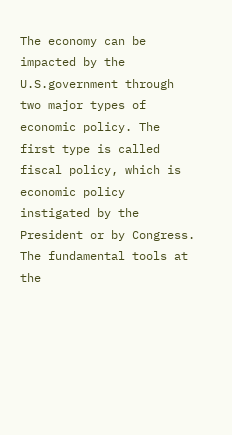The economy can be impacted by the U.S.government through two major types of economic policy. The first type is called fiscal policy, which is economic policy instigated by the President or by Congress. The fundamental tools at the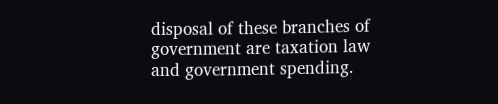disposal of these branches of government are taxation law and government spending.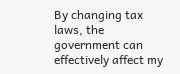By changing tax laws, the government can effectively affect my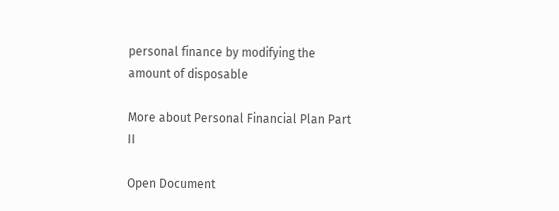personal finance by modifying the amount of disposable

More about Personal Financial Plan Part II

Open Document